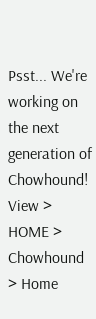Psst... We're working on the next generation of Chowhound! View >
HOME > Chowhound > Home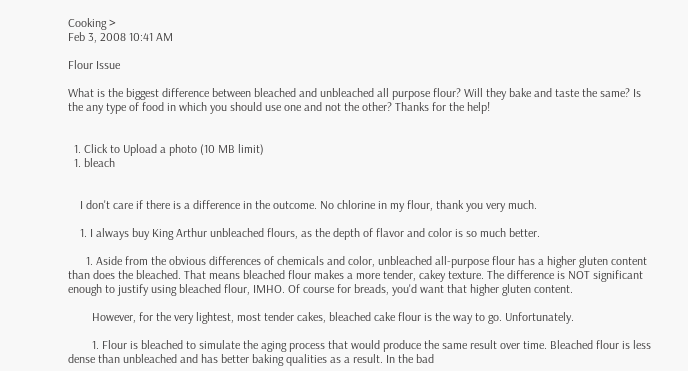Cooking >
Feb 3, 2008 10:41 AM

Flour Issue

What is the biggest difference between bleached and unbleached all purpose flour? Will they bake and taste the same? Is the any type of food in which you should use one and not the other? Thanks for the help!


  1. Click to Upload a photo (10 MB limit)
  1. bleach


    I don't care if there is a difference in the outcome. No chlorine in my flour, thank you very much.

    1. I always buy King Arthur unbleached flours, as the depth of flavor and color is so much better.

      1. Aside from the obvious differences of chemicals and color, unbleached all-purpose flour has a higher gluten content than does the bleached. That means bleached flour makes a more tender, cakey texture. The difference is NOT significant enough to justify using bleached flour, IMHO. Of course for breads, you'd want that higher gluten content.

        However, for the very lightest, most tender cakes, bleached cake flour is the way to go. Unfortunately.

        1. Flour is bleached to simulate the aging process that would produce the same result over time. Bleached flour is less dense than unbleached and has better baking qualities as a result. In the bad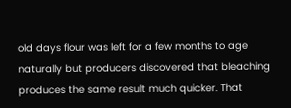old days flour was left for a few months to age naturally but producers discovered that bleaching produces the same result much quicker. That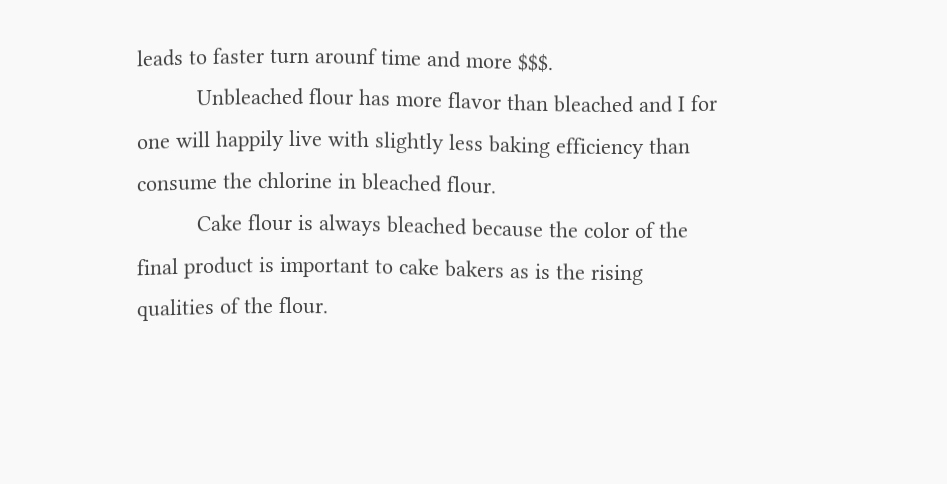leads to faster turn arounf time and more $$$.
          Unbleached flour has more flavor than bleached and I for one will happily live with slightly less baking efficiency than consume the chlorine in bleached flour.
          Cake flour is always bleached because the color of the final product is important to cake bakers as is the rising qualities of the flour.